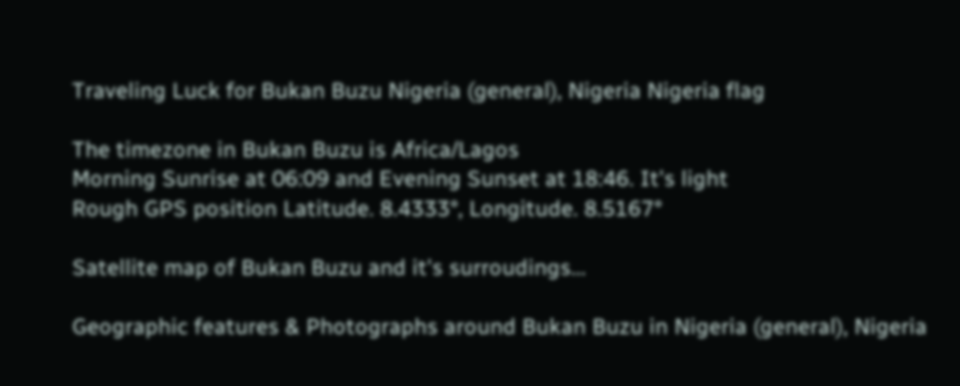Traveling Luck for Bukan Buzu Nigeria (general), Nigeria Nigeria flag

The timezone in Bukan Buzu is Africa/Lagos
Morning Sunrise at 06:09 and Evening Sunset at 18:46. It's light
Rough GPS position Latitude. 8.4333°, Longitude. 8.5167°

Satellite map of Bukan Buzu and it's surroudings...

Geographic features & Photographs around Bukan Buzu in Nigeria (general), Nigeria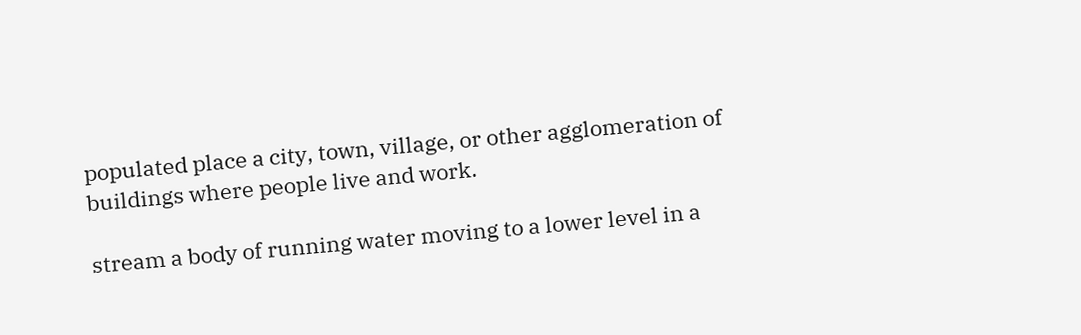populated place a city, town, village, or other agglomeration of buildings where people live and work.

stream a body of running water moving to a lower level in a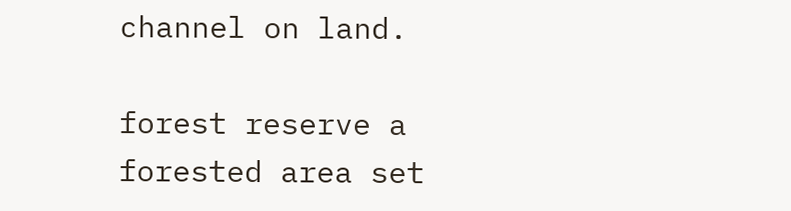channel on land.

forest reserve a forested area set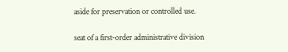aside for preservation or controlled use.

seat of a first-order administrative division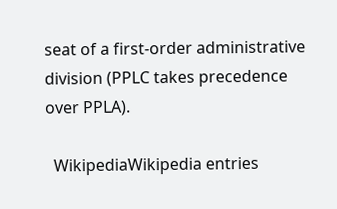seat of a first-order administrative division (PPLC takes precedence over PPLA).

  WikipediaWikipedia entries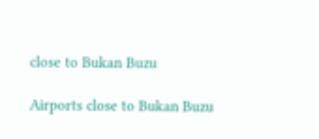close to Bukan Buzu

Airports close to Bukan Buzu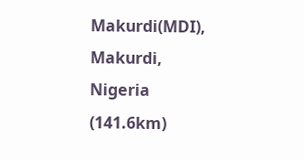Makurdi(MDI), Makurdi, Nigeria (141.6km)